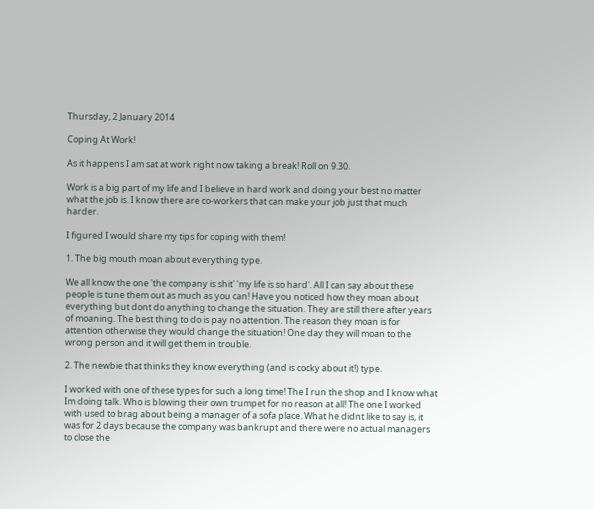Thursday, 2 January 2014

Coping At Work!

As it happens I am sat at work right now taking a break! Roll on 9.30.

Work is a big part of my life and I believe in hard work and doing your best no matter what the job is. I know there are co-workers that can make your job just that much harder.

I figured I would share my tips for coping with them!

1. The big mouth moan about everything type.

We all know the one 'the company is shit' 'my life is so hard'. All I can say about these people is tune them out as much as you can! Have you noticed how they moan about everything but dont do anything to change the situation. They are still there after years of moaning. The best thing to do is pay no attention. The reason they moan is for attention otherwise they would change the situation! One day they will moan to the wrong person and it will get them in trouble.

2. The newbie that thinks they know everything (and is cocky about it!) type.

I worked with one of these types for such a long time! The I run the shop and I know what Im doing talk. Who is blowing their own trumpet for no reason at all! The one I worked with used to brag about being a manager of a sofa place. What he didnt like to say is, it was for 2 days because the company was bankrupt and there were no actual managers to close the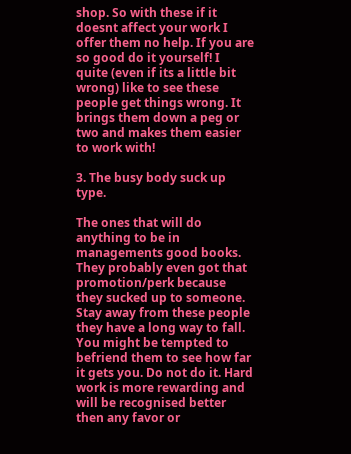shop. So with these if it doesnt affect your work I offer them no help. If you are so good do it yourself! I quite (even if its a little bit wrong) like to see these people get things wrong. It brings them down a peg or two and makes them easier to work with!

3. The busy body suck up type.

The ones that will do anything to be in managements good books. They probably even got that promotion/perk because they sucked up to someone. Stay away from these people they have a long way to fall. You might be tempted to befriend them to see how far it gets you. Do not do it. Hard work is more rewarding and will be recognised better then any favor or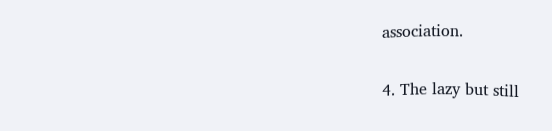association.

4. The lazy but still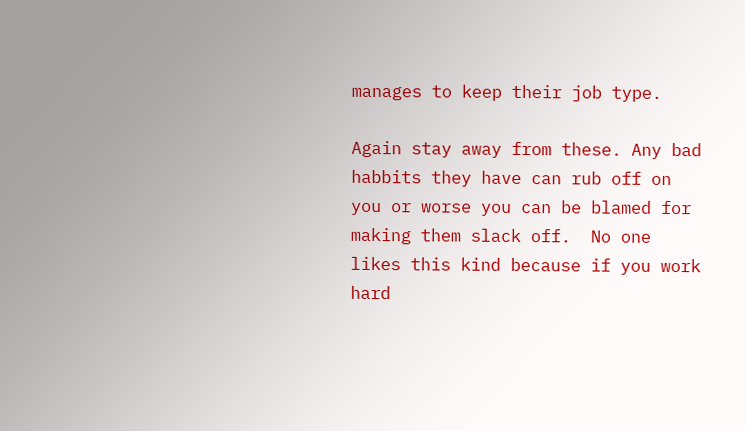manages to keep their job type.

Again stay away from these. Any bad habbits they have can rub off on you or worse you can be blamed for making them slack off.  No one likes this kind because if you work hard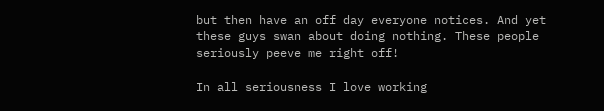but then have an off day everyone notices. And yet these guys swan about doing nothing. These people seriously peeve me right off!

In all seriousness I love working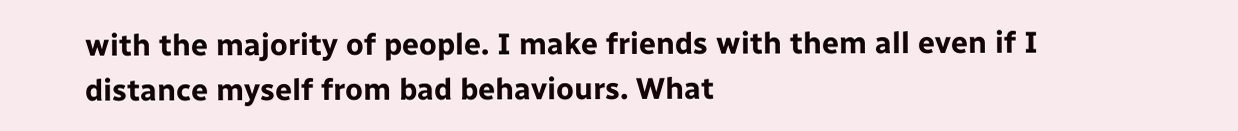with the majority of people. I make friends with them all even if I distance myself from bad behaviours. What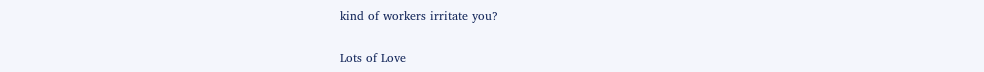kind of workers irritate you?

Lots of Love